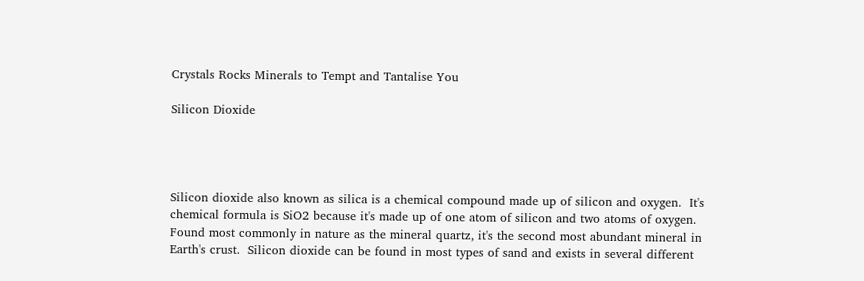Crystals Rocks Minerals to Tempt and Tantalise You

Silicon Dioxide




Silicon dioxide also known as silica is a chemical compound made up of silicon and oxygen.  It's chemical formula is SiO2 because it's made up of one atom of silicon and two atoms of oxygen.  Found most commonly in nature as the mineral quartz, it's the second most abundant mineral in Earth's crust.  Silicon dioxide can be found in most types of sand and exists in several different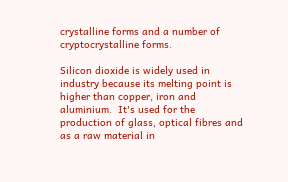crystalline forms and a number of cryptocrystalline forms.

Silicon dioxide is widely used in industry because its melting point is higher than copper, iron and aluminium.  It's used for the production of glass, optical fibres and as a raw material in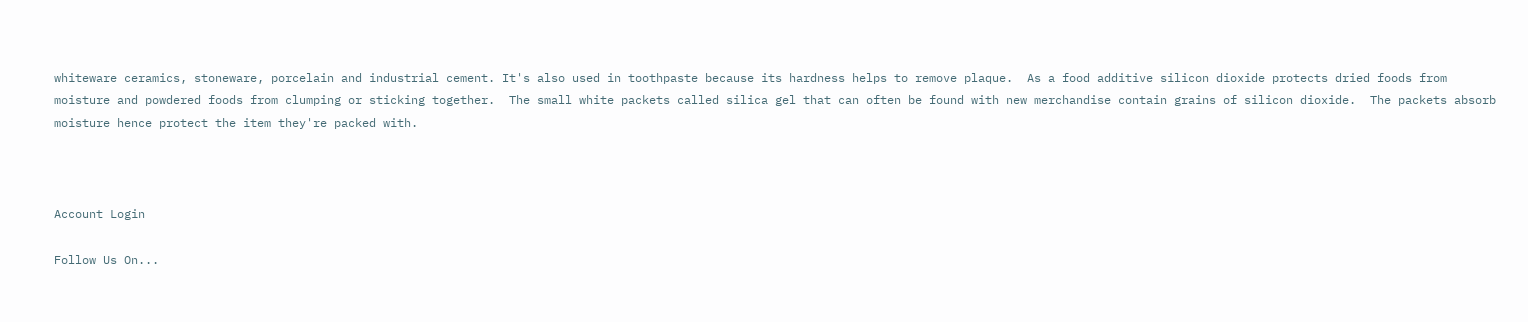whiteware ceramics, stoneware, porcelain and industrial cement. It's also used in toothpaste because its hardness helps to remove plaque.  As a food additive silicon dioxide protects dried foods from moisture and powdered foods from clumping or sticking together.  The small white packets called silica gel that can often be found with new merchandise contain grains of silicon dioxide.  The packets absorb moisture hence protect the item they're packed with.



Account Login

Follow Us On...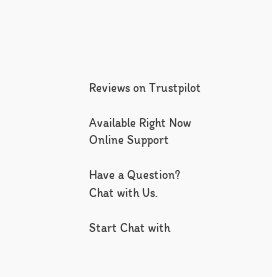Reviews on Trustpilot

Available Right Now
Online Support

Have a Question? Chat with Us.

Start Chat with